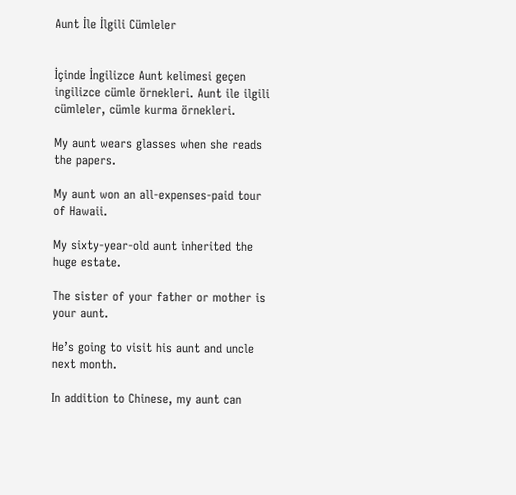Aunt İle İlgili Cümleler


İçinde İngilizce Aunt kelimesi geçen ingilizce cümle örnekleri. Aunt ile ilgili cümleler, cümle kurma örnekleri.

My aunt wears glasses when she reads the papers.

My aunt won an all-expenses-paid tour of Hawaii.

My sixty-year-old aunt inherited the huge estate.

The sister of your father or mother is your aunt.

He’s going to visit his aunt and uncle next month.

In addition to Chinese, my aunt can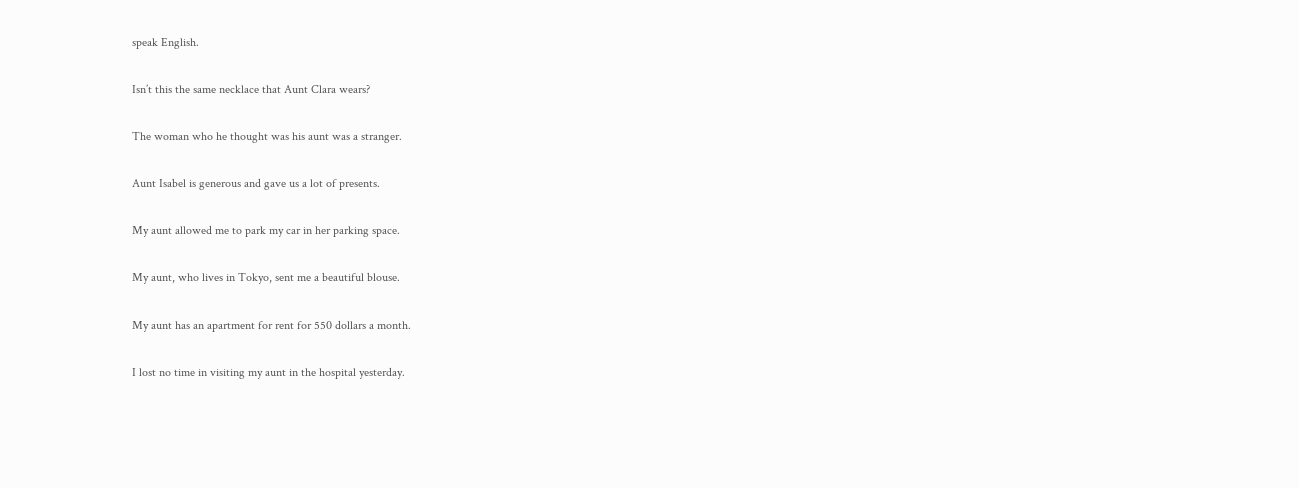speak English.

Isn’t this the same necklace that Aunt Clara wears?

The woman who he thought was his aunt was a stranger.

Aunt Isabel is generous and gave us a lot of presents.

My aunt allowed me to park my car in her parking space.

My aunt, who lives in Tokyo, sent me a beautiful blouse.

My aunt has an apartment for rent for 550 dollars a month.

I lost no time in visiting my aunt in the hospital yesterday.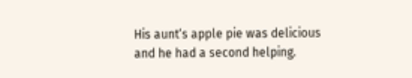His aunt‘s apple pie was delicious and he had a second helping.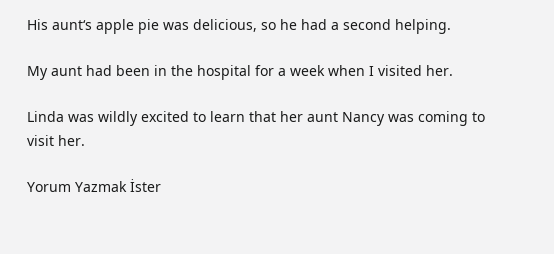His aunt‘s apple pie was delicious, so he had a second helping.

My aunt had been in the hospital for a week when I visited her.

Linda was wildly excited to learn that her aunt Nancy was coming to visit her.

Yorum Yazmak İster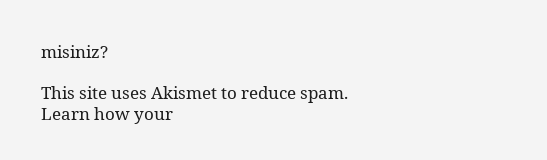misiniz?

This site uses Akismet to reduce spam. Learn how your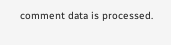comment data is processed.